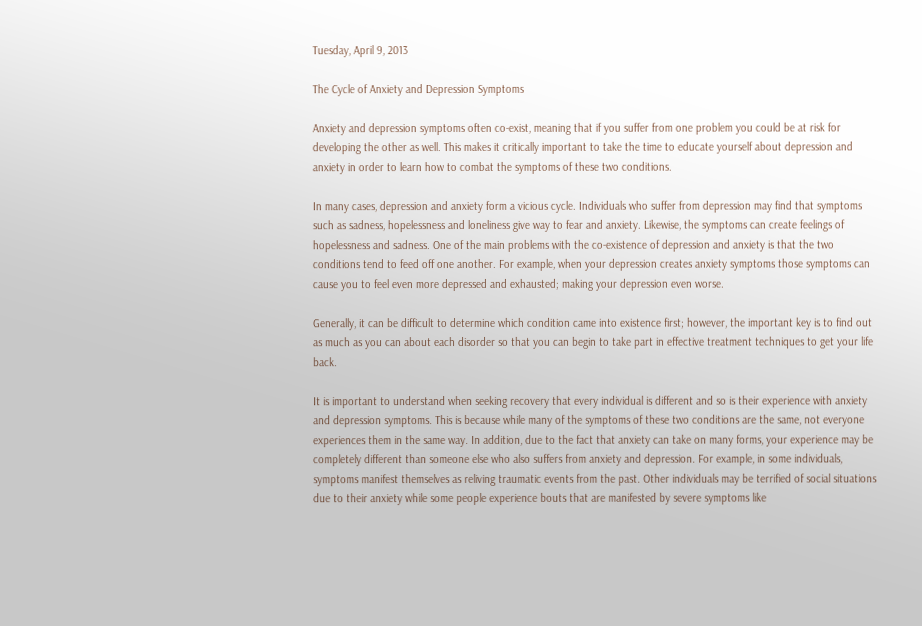Tuesday, April 9, 2013

The Cycle of Anxiety and Depression Symptoms

Anxiety and depression symptoms often co-exist, meaning that if you suffer from one problem you could be at risk for developing the other as well. This makes it critically important to take the time to educate yourself about depression and anxiety in order to learn how to combat the symptoms of these two conditions.

In many cases, depression and anxiety form a vicious cycle. Individuals who suffer from depression may find that symptoms such as sadness, hopelessness and loneliness give way to fear and anxiety. Likewise, the symptoms can create feelings of hopelessness and sadness. One of the main problems with the co-existence of depression and anxiety is that the two conditions tend to feed off one another. For example, when your depression creates anxiety symptoms those symptoms can cause you to feel even more depressed and exhausted; making your depression even worse.

Generally, it can be difficult to determine which condition came into existence first; however, the important key is to find out as much as you can about each disorder so that you can begin to take part in effective treatment techniques to get your life back.

It is important to understand when seeking recovery that every individual is different and so is their experience with anxiety and depression symptoms. This is because while many of the symptoms of these two conditions are the same, not everyone experiences them in the same way. In addition, due to the fact that anxiety can take on many forms, your experience may be completely different than someone else who also suffers from anxiety and depression. For example, in some individuals, symptoms manifest themselves as reliving traumatic events from the past. Other individuals may be terrified of social situations due to their anxiety while some people experience bouts that are manifested by severe symptoms like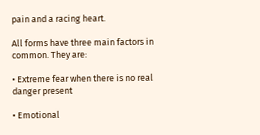pain and a racing heart.

All forms have three main factors in common. They are:

• Extreme fear when there is no real danger present

• Emotional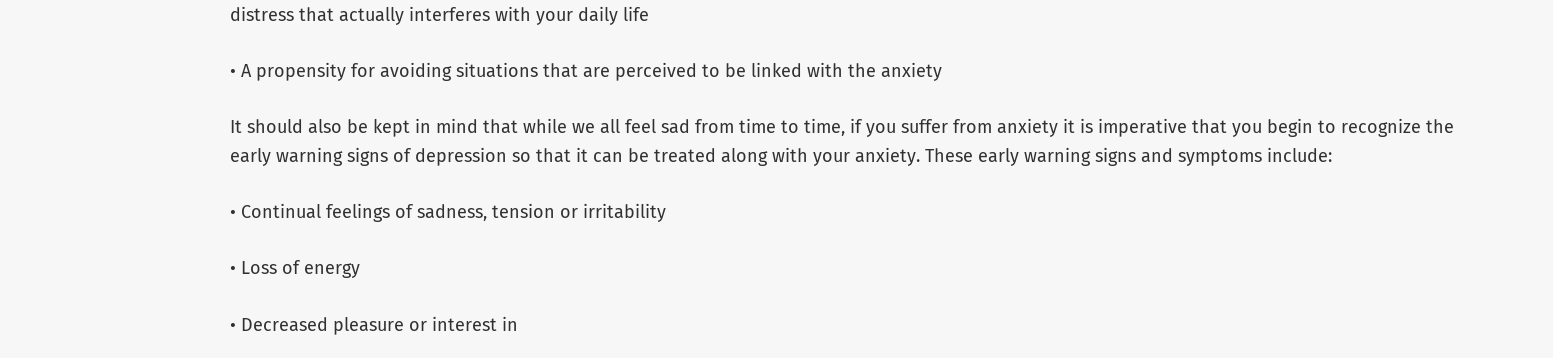distress that actually interferes with your daily life

• A propensity for avoiding situations that are perceived to be linked with the anxiety

It should also be kept in mind that while we all feel sad from time to time, if you suffer from anxiety it is imperative that you begin to recognize the early warning signs of depression so that it can be treated along with your anxiety. These early warning signs and symptoms include:

• Continual feelings of sadness, tension or irritability

• Loss of energy

• Decreased pleasure or interest in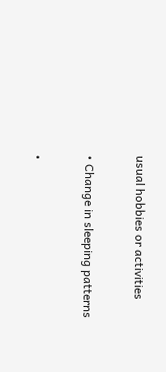usual hobbies or activities

• Change in sleeping patterns

•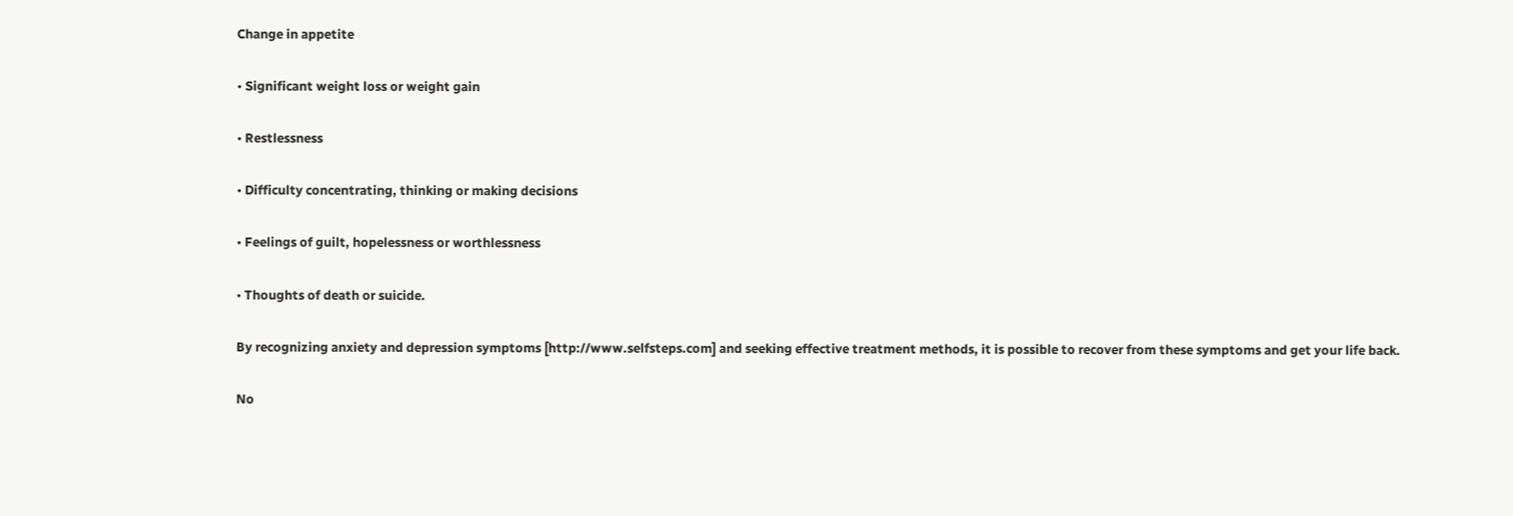Change in appetite

• Significant weight loss or weight gain

• Restlessness

• Difficulty concentrating, thinking or making decisions

• Feelings of guilt, hopelessness or worthlessness

• Thoughts of death or suicide.

By recognizing anxiety and depression symptoms [http://www.selfsteps.com] and seeking effective treatment methods, it is possible to recover from these symptoms and get your life back.

No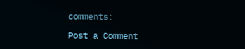comments:

Post a Comment